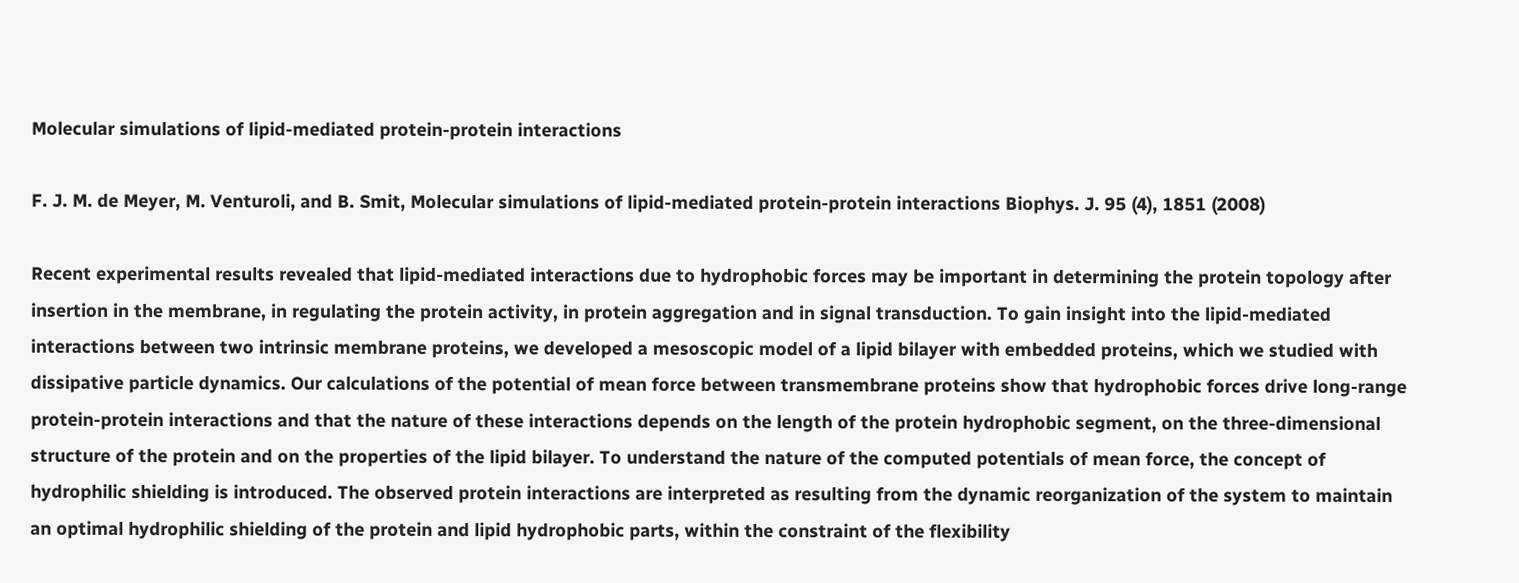Molecular simulations of lipid-mediated protein-protein interactions

F. J. M. de Meyer, M. Venturoli, and B. Smit, Molecular simulations of lipid-mediated protein-protein interactions Biophys. J. 95 (4), 1851 (2008)

Recent experimental results revealed that lipid-mediated interactions due to hydrophobic forces may be important in determining the protein topology after insertion in the membrane, in regulating the protein activity, in protein aggregation and in signal transduction. To gain insight into the lipid-mediated interactions between two intrinsic membrane proteins, we developed a mesoscopic model of a lipid bilayer with embedded proteins, which we studied with dissipative particle dynamics. Our calculations of the potential of mean force between transmembrane proteins show that hydrophobic forces drive long-range protein-protein interactions and that the nature of these interactions depends on the length of the protein hydrophobic segment, on the three-dimensional structure of the protein and on the properties of the lipid bilayer. To understand the nature of the computed potentials of mean force, the concept of hydrophilic shielding is introduced. The observed protein interactions are interpreted as resulting from the dynamic reorganization of the system to maintain an optimal hydrophilic shielding of the protein and lipid hydrophobic parts, within the constraint of the flexibility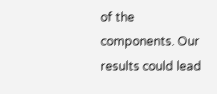of the components. Our results could lead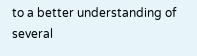to a better understanding of several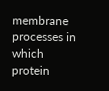membrane processes in which protein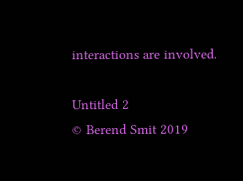interactions are involved.

Untitled 2
© Berend Smit 2019